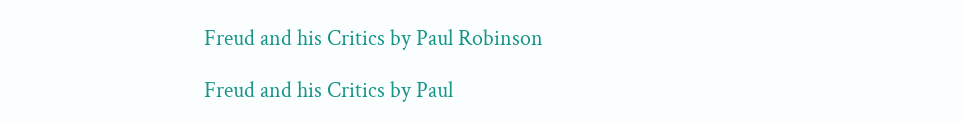Freud and his Critics by Paul Robinson

Freud and his Critics by Paul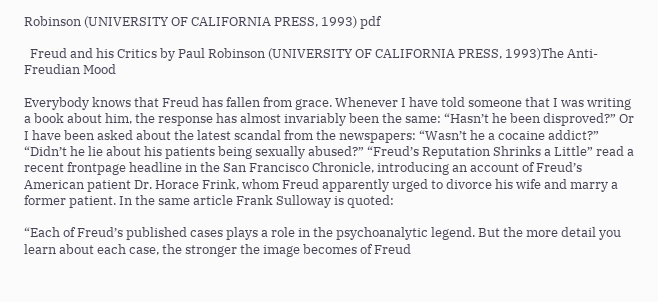Robinson (UNIVERSITY OF CALIFORNIA PRESS, 1993) pdf

  Freud and his Critics by Paul Robinson (UNIVERSITY OF CALIFORNIA PRESS, 1993)The Anti-Freudian Mood

Everybody knows that Freud has fallen from grace. Whenever I have told someone that I was writing a book about him, the response has almost invariably been the same: “Hasn’t he been disproved?” Or I have been asked about the latest scandal from the newspapers: “Wasn’t he a cocaine addict?” “Didn’t he lie about his patients being sexually abused?” “Freud’s Reputation Shrinks a Little” read a recent frontpage headline in the San Francisco Chronicle, introducing an account of Freud’s American patient Dr. Horace Frink, whom Freud apparently urged to divorce his wife and marry a former patient. In the same article Frank Sulloway is quoted:

“Each of Freud’s published cases plays a role in the psychoanalytic legend. But the more detail you learn about each case, the stronger the image becomes of Freud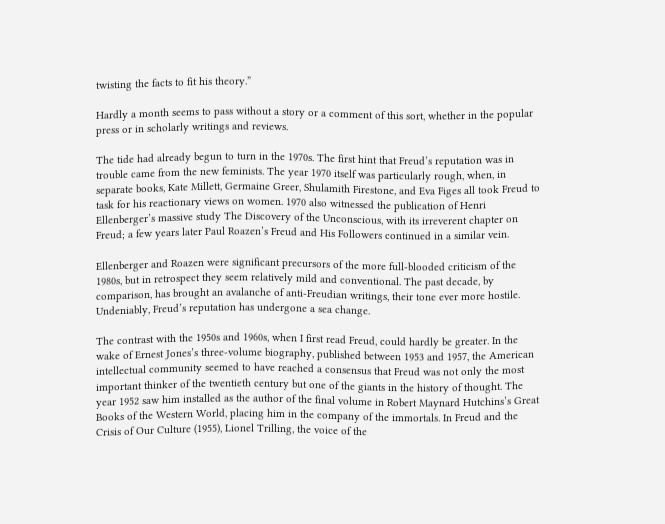twisting the facts to fit his theory.”

Hardly a month seems to pass without a story or a comment of this sort, whether in the popular press or in scholarly writings and reviews.

The tide had already begun to turn in the 1970s. The first hint that Freud’s reputation was in trouble came from the new feminists. The year 1970 itself was particularly rough, when, in separate books, Kate Millett, Germaine Greer, Shulamith Firestone, and Eva Figes all took Freud to task for his reactionary views on women. 1970 also witnessed the publication of Henri Ellenberger’s massive study The Discovery of the Unconscious, with its irreverent chapter on Freud; a few years later Paul Roazen’s Freud and His Followers continued in a similar vein.

Ellenberger and Roazen were significant precursors of the more full-blooded criticism of the 1980s, but in retrospect they seem relatively mild and conventional. The past decade, by comparison, has brought an avalanche of anti-Freudian writings, their tone ever more hostile. Undeniably, Freud’s reputation has undergone a sea change.

The contrast with the 1950s and 1960s, when I first read Freud, could hardly be greater. In the wake of Ernest Jones’s three-volume biography, published between 1953 and 1957, the American intellectual community seemed to have reached a consensus that Freud was not only the most important thinker of the twentieth century but one of the giants in the history of thought. The year 1952 saw him installed as the author of the final volume in Robert Maynard Hutchins’s Great Books of the Western World, placing him in the company of the immortals. In Freud and the Crisis of Our Culture (1955), Lionel Trilling, the voice of the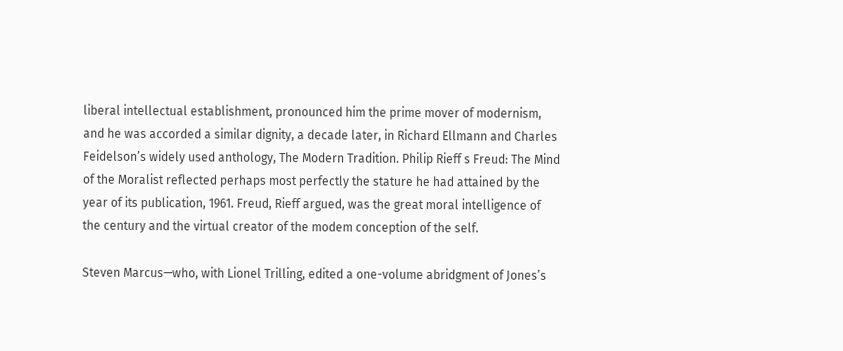liberal intellectual establishment, pronounced him the prime mover of modernism, and he was accorded a similar dignity, a decade later, in Richard Ellmann and Charles Feidelson’s widely used anthology, The Modern Tradition. Philip Rieff s Freud: The Mind of the Moralist reflected perhaps most perfectly the stature he had attained by the year of its publication, 1961. Freud, Rieff argued, was the great moral intelligence of the century and the virtual creator of the modem conception of the self.

Steven Marcus—who, with Lionel Trilling, edited a one-volume abridgment of Jones’s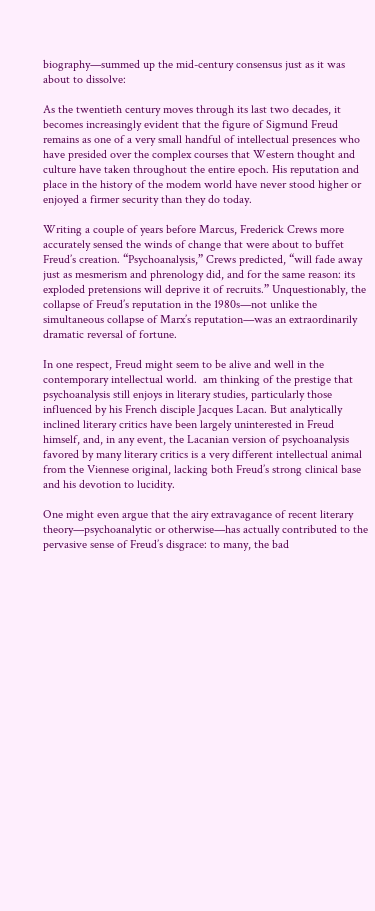biography—summed up the mid-century consensus just as it was about to dissolve:

As the twentieth century moves through its last two decades, it becomes increasingly evident that the figure of Sigmund Freud remains as one of a very small handful of intellectual presences who have presided over the complex courses that Western thought and culture have taken throughout the entire epoch. His reputation and place in the history of the modem world have never stood higher or enjoyed a firmer security than they do today.

Writing a couple of years before Marcus, Frederick Crews more accurately sensed the winds of change that were about to buffet Freud’s creation. “Psychoanalysis,” Crews predicted, “will fade away just as mesmerism and phrenology did, and for the same reason: its exploded pretensions will deprive it of recruits.” Unquestionably, the collapse of Freud’s reputation in the 1980s—not unlike the simultaneous collapse of Marx’s reputation—was an extraordinarily dramatic reversal of fortune.

In one respect, Freud might seem to be alive and well in the contemporary intellectual world.  am thinking of the prestige that psychoanalysis still enjoys in literary studies, particularly those influenced by his French disciple Jacques Lacan. But analytically inclined literary critics have been largely uninterested in Freud himself, and, in any event, the Lacanian version of psychoanalysis favored by many literary critics is a very different intellectual animal from the Viennese original, lacking both Freud’s strong clinical base and his devotion to lucidity.

One might even argue that the airy extravagance of recent literary theory—psychoanalytic or otherwise—has actually contributed to the pervasive sense of Freud’s disgrace: to many, the bad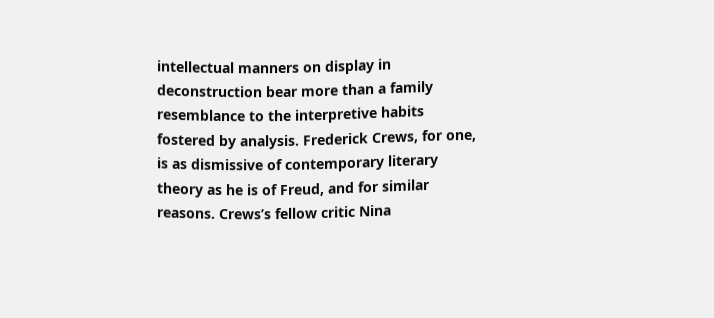intellectual manners on display in deconstruction bear more than a family resemblance to the interpretive habits fostered by analysis. Frederick Crews, for one, is as dismissive of contemporary literary theory as he is of Freud, and for similar reasons. Crews’s fellow critic Nina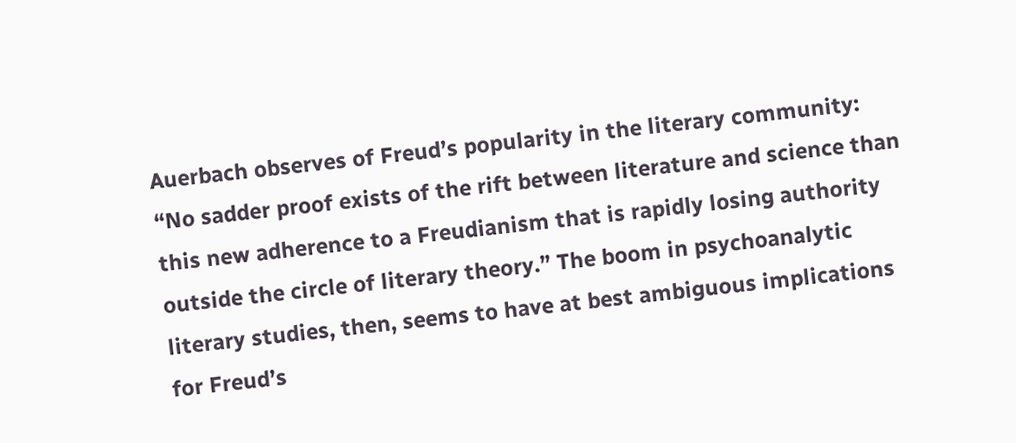Auerbach observes of Freud’s popularity in the literary community: “No sadder proof exists of the rift between literature and science than this new adherence to a Freudianism that is rapidly losing authority outside the circle of literary theory.” The boom in psychoanalytic literary studies, then, seems to have at best ambiguous implications for Freud’s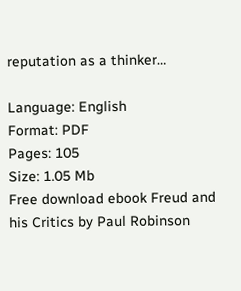reputation as a thinker…

Language: English
Format: PDF
Pages: 105
Size: 1.05 Mb
Free download ebook Freud and his Critics by Paul Robinson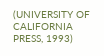(UNIVERSITY OF CALIFORNIA PRESS, 1993)